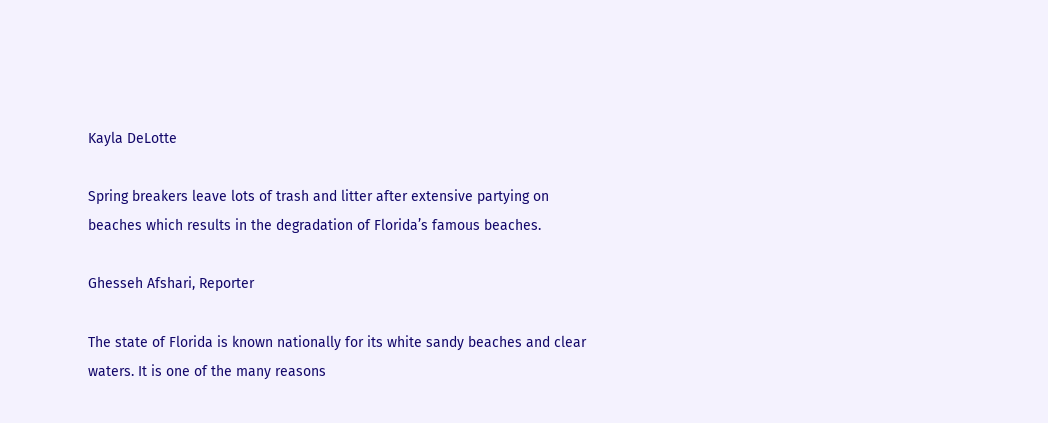Kayla DeLotte

Spring breakers leave lots of trash and litter after extensive partying on beaches which results in the degradation of Florida’s famous beaches.

Ghesseh Afshari, Reporter

The state of Florida is known nationally for its white sandy beaches and clear waters. It is one of the many reasons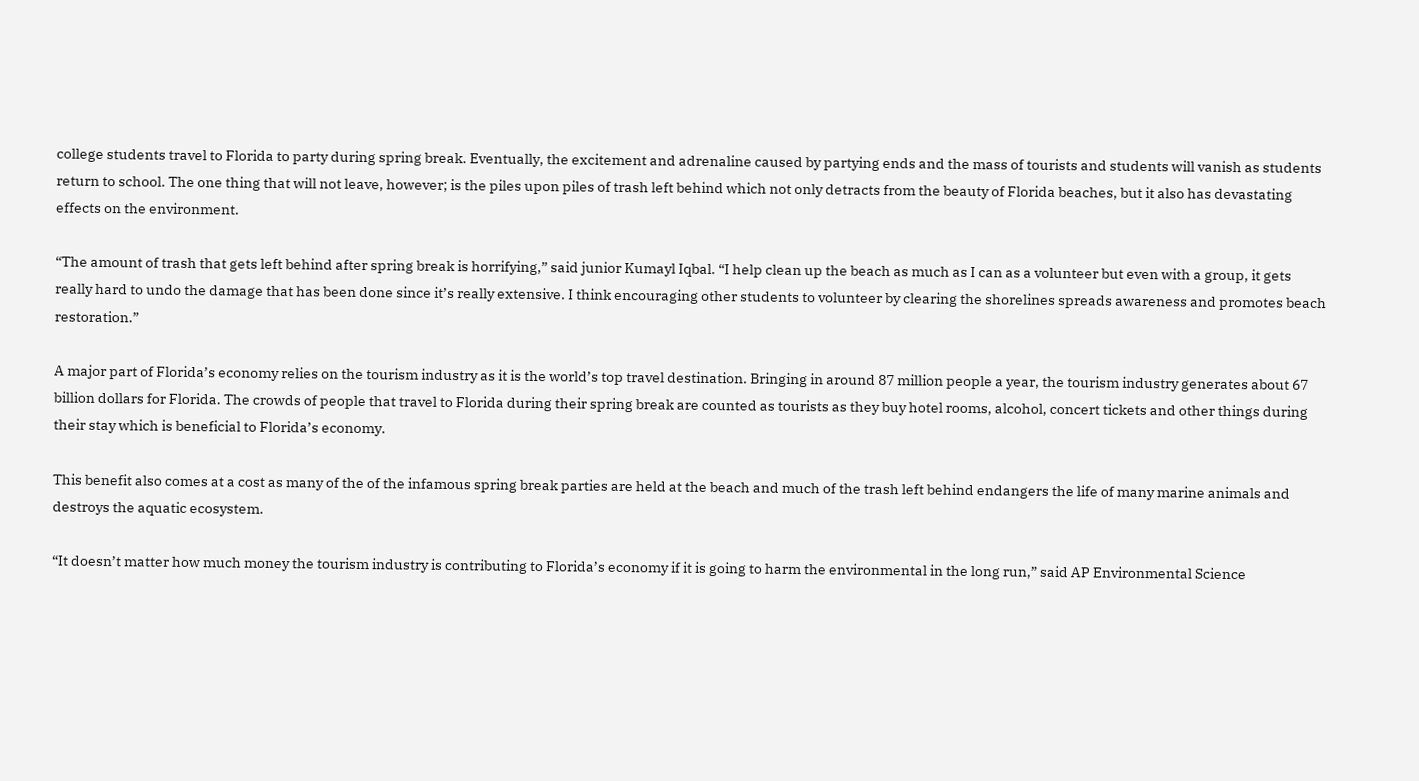college students travel to Florida to party during spring break. Eventually, the excitement and adrenaline caused by partying ends and the mass of tourists and students will vanish as students return to school. The one thing that will not leave, however; is the piles upon piles of trash left behind which not only detracts from the beauty of Florida beaches, but it also has devastating effects on the environment.

“The amount of trash that gets left behind after spring break is horrifying,” said junior Kumayl Iqbal. “I help clean up the beach as much as I can as a volunteer but even with a group, it gets really hard to undo the damage that has been done since it’s really extensive. I think encouraging other students to volunteer by clearing the shorelines spreads awareness and promotes beach restoration.”

A major part of Florida’s economy relies on the tourism industry as it is the world’s top travel destination. Bringing in around 87 million people a year, the tourism industry generates about 67 billion dollars for Florida. The crowds of people that travel to Florida during their spring break are counted as tourists as they buy hotel rooms, alcohol, concert tickets and other things during their stay which is beneficial to Florida’s economy.

This benefit also comes at a cost as many of the of the infamous spring break parties are held at the beach and much of the trash left behind endangers the life of many marine animals and destroys the aquatic ecosystem.

“It doesn’t matter how much money the tourism industry is contributing to Florida’s economy if it is going to harm the environmental in the long run,” said AP Environmental Science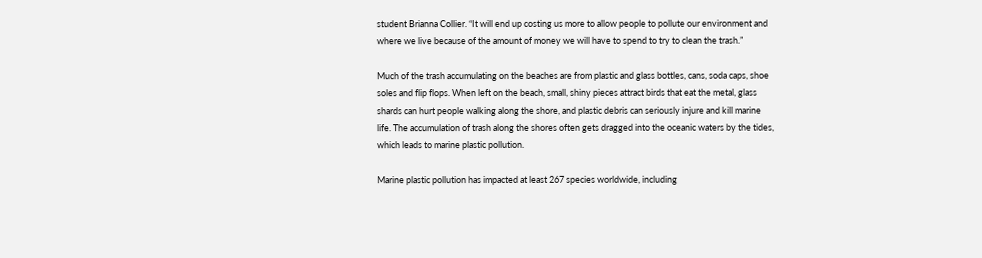student Brianna Collier. “It will end up costing us more to allow people to pollute our environment and where we live because of the amount of money we will have to spend to try to clean the trash.”

Much of the trash accumulating on the beaches are from plastic and glass bottles, cans, soda caps, shoe soles and flip flops. When left on the beach, small, shiny pieces attract birds that eat the metal, glass shards can hurt people walking along the shore, and plastic debris can seriously injure and kill marine life. The accumulation of trash along the shores often gets dragged into the oceanic waters by the tides, which leads to marine plastic pollution.

Marine plastic pollution has impacted at least 267 species worldwide, including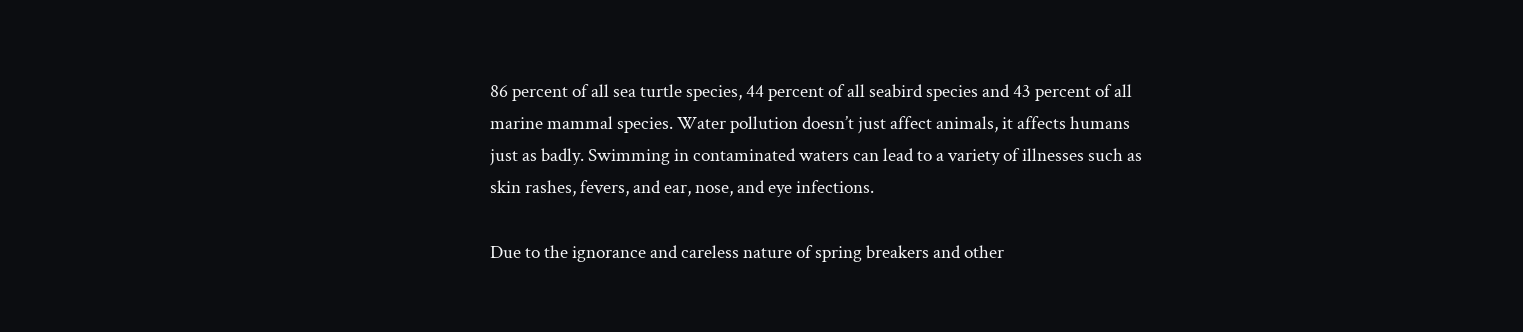86 percent of all sea turtle species, 44 percent of all seabird species and 43 percent of all marine mammal species. Water pollution doesn’t just affect animals, it affects humans just as badly. Swimming in contaminated waters can lead to a variety of illnesses such as skin rashes, fevers, and ear, nose, and eye infections.

Due to the ignorance and careless nature of spring breakers and other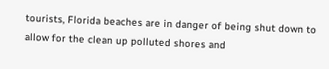tourists, Florida beaches are in danger of being shut down to allow for the clean up polluted shores and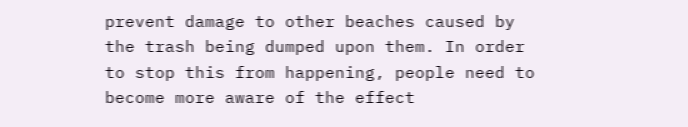prevent damage to other beaches caused by the trash being dumped upon them. In order to stop this from happening, people need to become more aware of the effect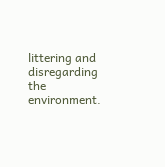littering and disregarding the environment.